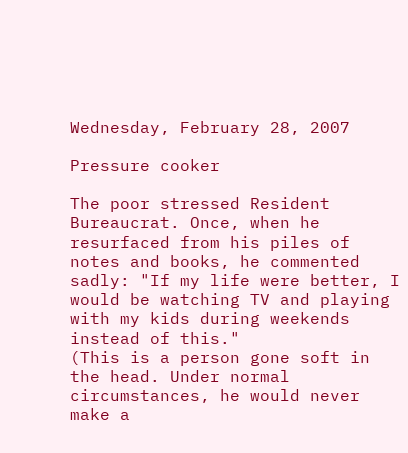Wednesday, February 28, 2007

Pressure cooker

The poor stressed Resident Bureaucrat. Once, when he resurfaced from his piles of notes and books, he commented sadly: "If my life were better, I would be watching TV and playing with my kids during weekends instead of this."
(This is a person gone soft in the head. Under normal circumstances, he would never make a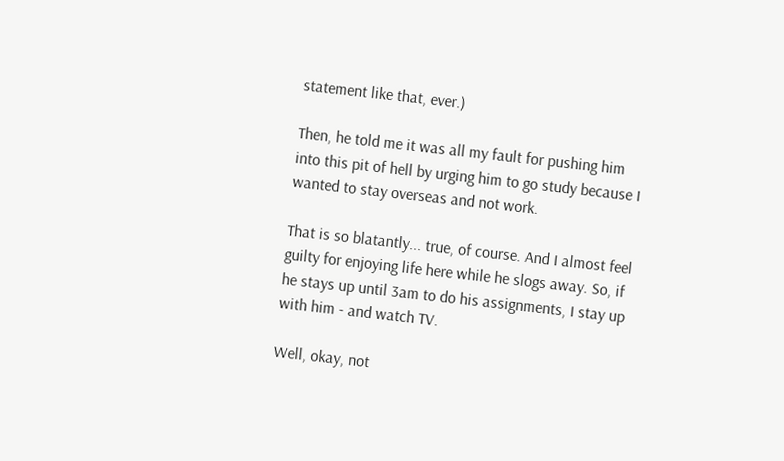statement like that, ever.)

Then, he told me it was all my fault for pushing him into this pit of hell by urging him to go study because I wanted to stay overseas and not work.

That is so blatantly... true, of course. And I almost feel guilty for enjoying life here while he slogs away. So, if he stays up until 3am to do his assignments, I stay up with him - and watch TV.

Well, okay, not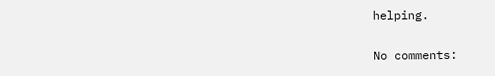helping.

No comments: